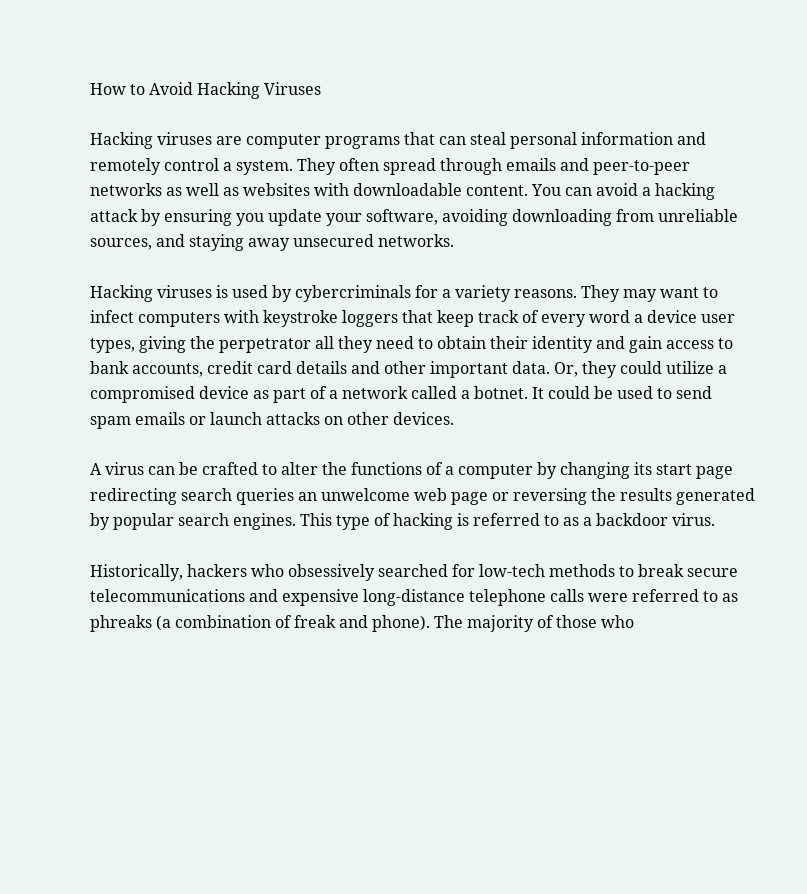How to Avoid Hacking Viruses

Hacking viruses are computer programs that can steal personal information and remotely control a system. They often spread through emails and peer-to-peer networks as well as websites with downloadable content. You can avoid a hacking attack by ensuring you update your software, avoiding downloading from unreliable sources, and staying away unsecured networks.

Hacking viruses is used by cybercriminals for a variety reasons. They may want to infect computers with keystroke loggers that keep track of every word a device user types, giving the perpetrator all they need to obtain their identity and gain access to bank accounts, credit card details and other important data. Or, they could utilize a compromised device as part of a network called a botnet. It could be used to send spam emails or launch attacks on other devices.

A virus can be crafted to alter the functions of a computer by changing its start page redirecting search queries an unwelcome web page or reversing the results generated by popular search engines. This type of hacking is referred to as a backdoor virus.

Historically, hackers who obsessively searched for low-tech methods to break secure telecommunications and expensive long-distance telephone calls were referred to as phreaks (a combination of freak and phone). The majority of those who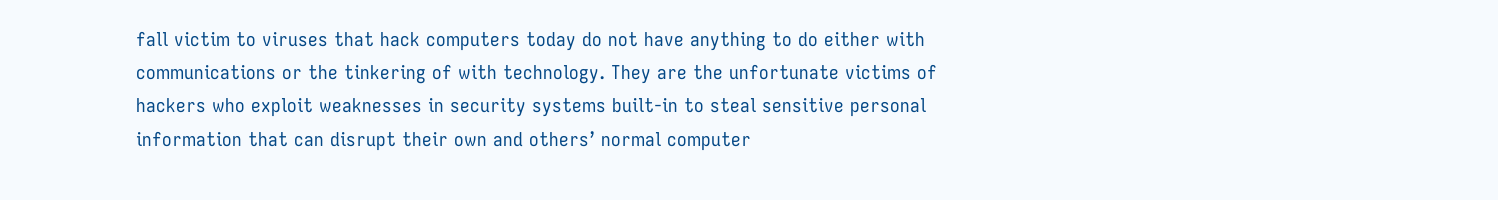fall victim to viruses that hack computers today do not have anything to do either with communications or the tinkering of with technology. They are the unfortunate victims of hackers who exploit weaknesses in security systems built-in to steal sensitive personal information that can disrupt their own and others’ normal computer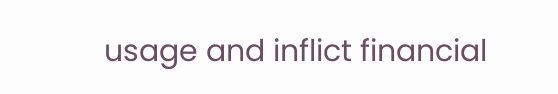usage and inflict financial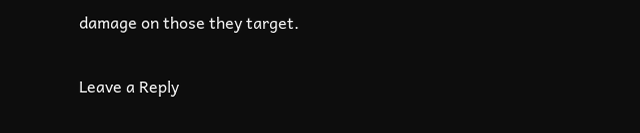damage on those they target.

Leave a Reply